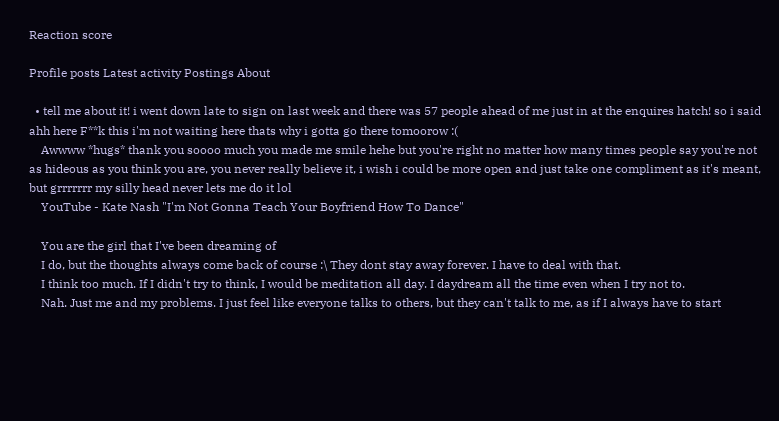Reaction score

Profile posts Latest activity Postings About

  • tell me about it! i went down late to sign on last week and there was 57 people ahead of me just in at the enquires hatch! so i said ahh here F**k this i'm not waiting here thats why i gotta go there tomoorow :(
    Awwww *hugs* thank you soooo much you made me smile hehe but you're right no matter how many times people say you're not as hideous as you think you are, you never really believe it, i wish i could be more open and just take one compliment as it's meant, but grrrrrrr my silly head never lets me do it lol
    YouTube - Kate Nash "I'm Not Gonna Teach Your Boyfriend How To Dance"

    You are the girl that I've been dreaming of
    I do, but the thoughts always come back of course :\ They dont stay away forever. I have to deal with that.
    I think too much. If I didn't try to think, I would be meditation all day. I daydream all the time even when I try not to.
    Nah. Just me and my problems. I just feel like everyone talks to others, but they can't talk to me, as if I always have to start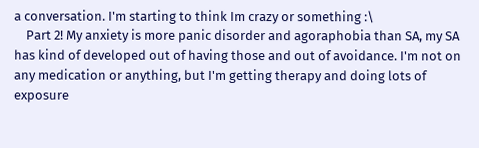a conversation. I'm starting to think Im crazy or something :\
    Part 2! My anxiety is more panic disorder and agoraphobia than SA, my SA has kind of developed out of having those and out of avoidance. I'm not on any medication or anything, but I'm getting therapy and doing lots of exposure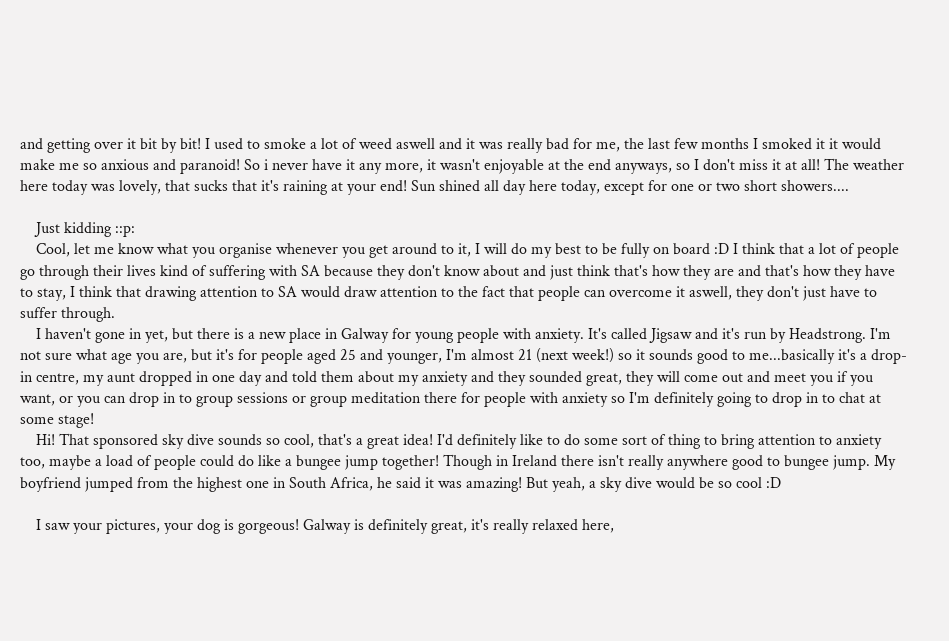and getting over it bit by bit! I used to smoke a lot of weed aswell and it was really bad for me, the last few months I smoked it it would make me so anxious and paranoid! So i never have it any more, it wasn't enjoyable at the end anyways, so I don't miss it at all! The weather here today was lovely, that sucks that it's raining at your end! Sun shined all day here today, except for one or two short showers....

    Just kidding ::p:
    Cool, let me know what you organise whenever you get around to it, I will do my best to be fully on board :D I think that a lot of people go through their lives kind of suffering with SA because they don't know about and just think that's how they are and that's how they have to stay, I think that drawing attention to SA would draw attention to the fact that people can overcome it aswell, they don't just have to suffer through.
    I haven't gone in yet, but there is a new place in Galway for young people with anxiety. It's called Jigsaw and it's run by Headstrong. I'm not sure what age you are, but it's for people aged 25 and younger, I'm almost 21 (next week!) so it sounds good to me...basically it's a drop-in centre, my aunt dropped in one day and told them about my anxiety and they sounded great, they will come out and meet you if you want, or you can drop in to group sessions or group meditation there for people with anxiety so I'm definitely going to drop in to chat at some stage!
    Hi! That sponsored sky dive sounds so cool, that's a great idea! I'd definitely like to do some sort of thing to bring attention to anxiety too, maybe a load of people could do like a bungee jump together! Though in Ireland there isn't really anywhere good to bungee jump. My boyfriend jumped from the highest one in South Africa, he said it was amazing! But yeah, a sky dive would be so cool :D

    I saw your pictures, your dog is gorgeous! Galway is definitely great, it's really relaxed here,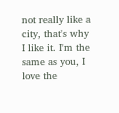not really like a city, that's why I like it. I'm the same as you, I love the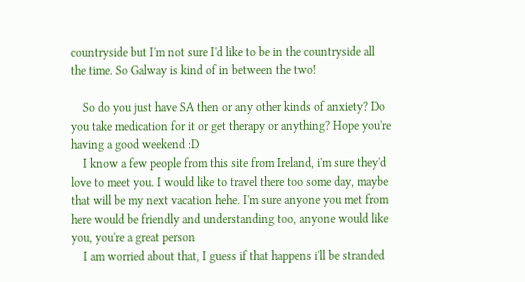countryside but I'm not sure I'd like to be in the countryside all the time. So Galway is kind of in between the two!

    So do you just have SA then or any other kinds of anxiety? Do you take medication for it or get therapy or anything? Hope you're having a good weekend :D
    I know a few people from this site from Ireland, i'm sure they'd love to meet you. I would like to travel there too some day, maybe that will be my next vacation hehe. I'm sure anyone you met from here would be friendly and understanding too, anyone would like you, you're a great person
    I am worried about that, I guess if that happens i'll be stranded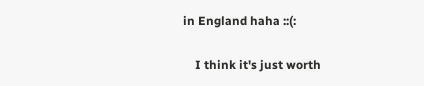in England haha ::(:

    I think it's just worth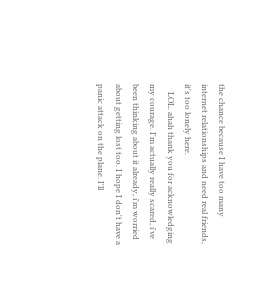the chance because I have too many internet relationships and need real friends, it's too lonely here.
    LOL. ahah thank you for acknowledging my courage. I'm actually really scared, i've been thinking about it already, i'm worried about getting lost too. I hope I don't have a panic attack on the plane. I'll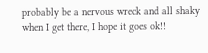probably be a nervous wreck and all shaky when I get there, I hope it goes ok!!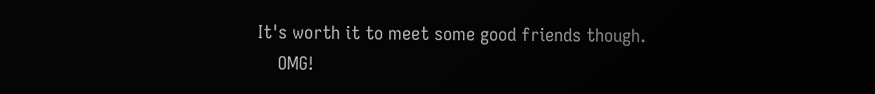It's worth it to meet some good friends though.
    OMG!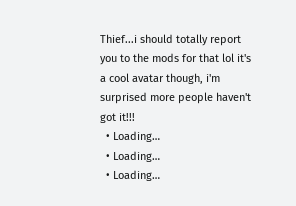Thief...i should totally report you to the mods for that lol it's a cool avatar though, i'm surprised more people haven't got it!!!
  • Loading…
  • Loading…
  • Loading…